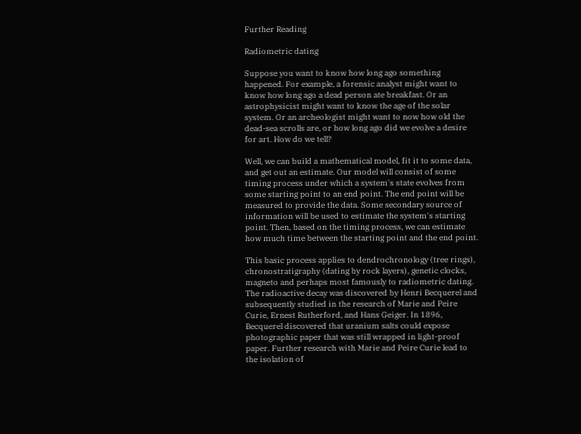Further Reading

Radiometric dating

Suppose you want to know how long ago something happened. For example, a forensic analyst might want to know how long ago a dead person ate breakfast. Or an astrophysicist might want to know the age of the solar system. Or an archeologist might want to now how old the dead-sea scrolls are, or how long ago did we evolve a desire for art. How do we tell?

Well, we can build a mathematical model, fit it to some data, and get out an estimate. Our model will consist of some timing process under which a system's state evolves from some starting point to an end point. The end point will be measured to provide the data. Some secondary source of information will be used to estimate the system's starting point. Then, based on the timing process, we can estimate how much time between the starting point and the end point.

This basic process applies to dendrochronology (tree rings), chronostratigraphy (dating by rock layers), genetic clocks, magneto and perhaps most famously to radiometric dating. The radioactive decay was discovered by Henri Becquerel and subsequently studied in the research of Marie and Peire Curie, Ernest Rutherford, and Hans Geiger. In 1896, Becquerel discovered that uranium salts could expose photographic paper that was still wrapped in light-proof paper. Further research with Marie and Peire Curie lead to the isolation of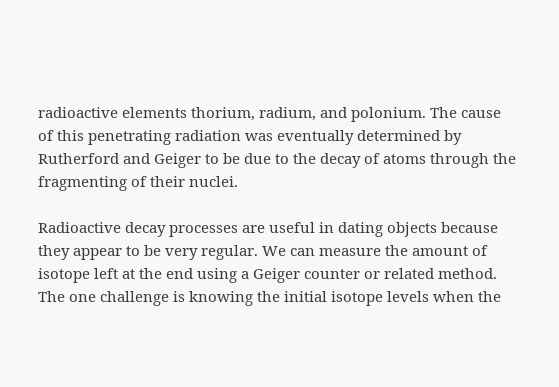radioactive elements thorium, radium, and polonium. The cause of this penetrating radiation was eventually determined by Rutherford and Geiger to be due to the decay of atoms through the fragmenting of their nuclei.

Radioactive decay processes are useful in dating objects because they appear to be very regular. We can measure the amount of isotope left at the end using a Geiger counter or related method. The one challenge is knowing the initial isotope levels when the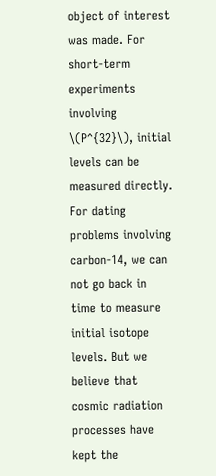object of interest was made. For short-term experiments involving \(P^{32}\), initial levels can be measured directly. For dating problems involving carbon-14, we can not go back in time to measure initial isotope levels. But we believe that cosmic radiation processes have kept the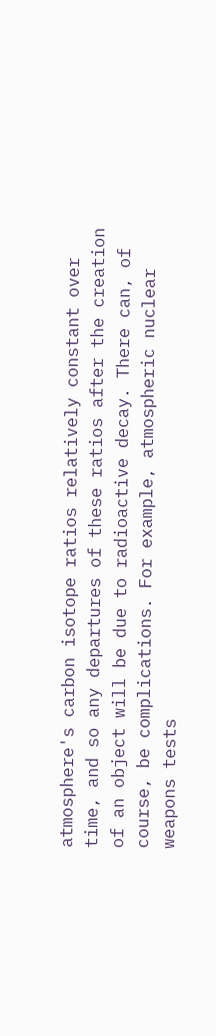atmosphere's carbon isotope ratios relatively constant over time, and so any departures of these ratios after the creation of an object will be due to radioactive decay. There can, of course, be complications. For example, atmospheric nuclear weapons tests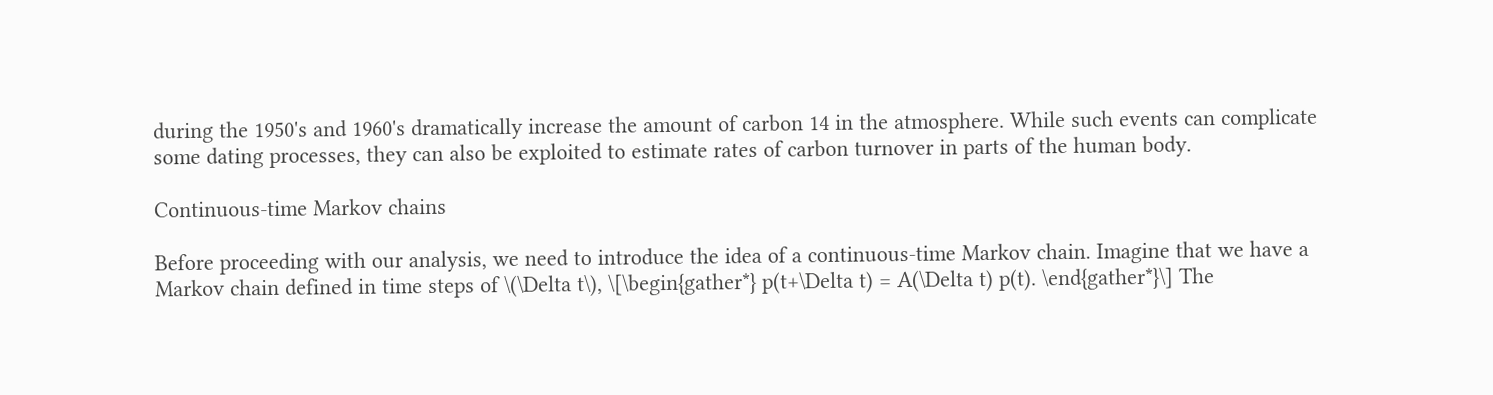during the 1950's and 1960's dramatically increase the amount of carbon 14 in the atmosphere. While such events can complicate some dating processes, they can also be exploited to estimate rates of carbon turnover in parts of the human body.

Continuous-time Markov chains

Before proceeding with our analysis, we need to introduce the idea of a continuous-time Markov chain. Imagine that we have a Markov chain defined in time steps of \(\Delta t\), \[\begin{gather*} p(t+\Delta t) = A(\Delta t) p(t). \end{gather*}\] The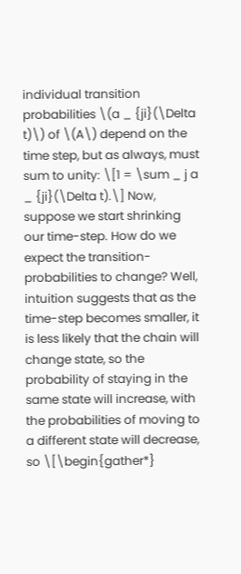individual transition probabilities \(a _ {ji}(\Delta t)\) of \(A\) depend on the time step, but as always, must sum to unity: \[1 = \sum _ j a _ {ji}(\Delta t).\] Now, suppose we start shrinking our time-step. How do we expect the transition-probabilities to change? Well, intuition suggests that as the time-step becomes smaller, it is less likely that the chain will change state, so the probability of staying in the same state will increase, with the probabilities of moving to a different state will decrease, so \[\begin{gather*}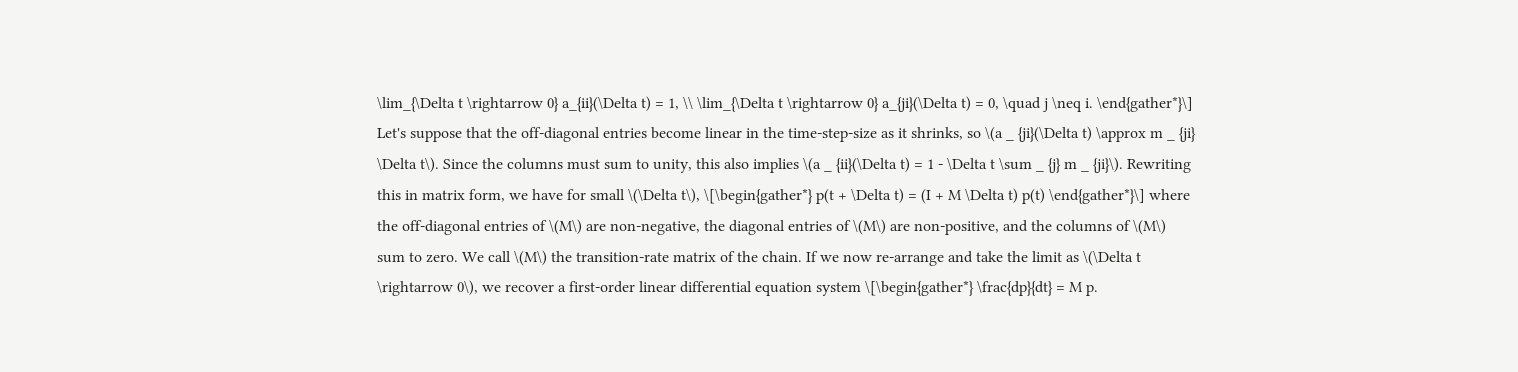\lim_{\Delta t \rightarrow 0} a_{ii}(\Delta t) = 1, \\ \lim_{\Delta t \rightarrow 0} a_{ji}(\Delta t) = 0, \quad j \neq i. \end{gather*}\] Let's suppose that the off-diagonal entries become linear in the time-step-size as it shrinks, so \(a _ {ji}(\Delta t) \approx m _ {ji} \Delta t\). Since the columns must sum to unity, this also implies \(a _ {ii}(\Delta t) = 1 - \Delta t \sum _ {j} m _ {ji}\). Rewriting this in matrix form, we have for small \(\Delta t\), \[\begin{gather*} p(t + \Delta t) = (I + M \Delta t) p(t) \end{gather*}\] where the off-diagonal entries of \(M\) are non-negative, the diagonal entries of \(M\) are non-positive, and the columns of \(M\) sum to zero. We call \(M\) the transition-rate matrix of the chain. If we now re-arrange and take the limit as \(\Delta t \rightarrow 0\), we recover a first-order linear differential equation system \[\begin{gather*} \frac{dp}{dt} = M p.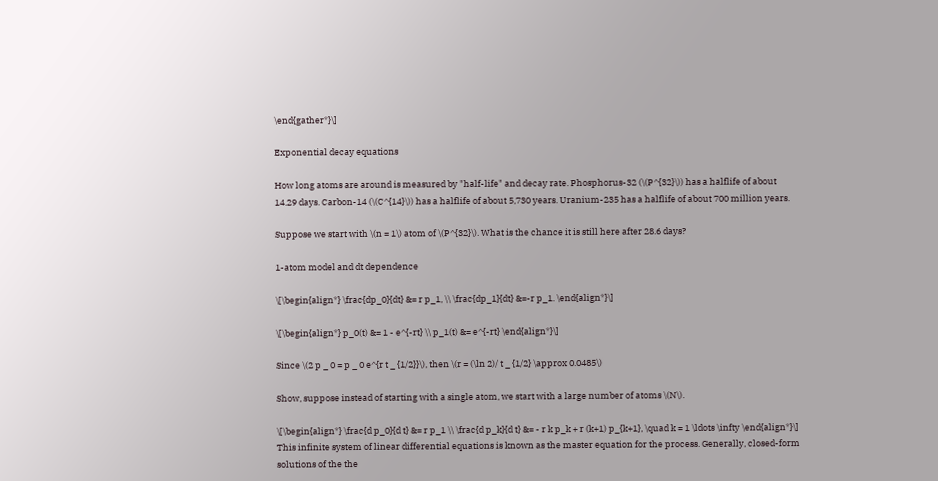\end{gather*}\]

Exponential decay equations

How long atoms are around is measured by "half-life" and decay rate. Phosphorus-32 (\(P^{32}\)) has a halflife of about 14.29 days. Carbon-14 (\(C^{14}\)) has a halflife of about 5,730 years. Uranium-235 has a halflife of about 700 million years.

Suppose we start with \(n = 1\) atom of \(P^{32}\). What is the chance it is still here after 28.6 days?

1-atom model and dt dependence

\[\begin{align*} \frac{dp_0}{dt} &= r p_1, \\ \frac{dp_1}{dt} &=-r p_1. \end{align*}\]

\[\begin{align*} p_0(t) &= 1 - e^{-rt} \\ p_1(t) &= e^{-rt} \end{align*}\]

Since \(2 p _ 0 = p _ 0 e^{r t _ {1/2}}\), then \(r = (\ln 2)/ t _ {1/2} \approx 0.0485\)

Show, suppose instead of starting with a single atom, we start with a large number of atoms \(N\).

\[\begin{align*} \frac{d p_0}{d t} &= r p_1 \\ \frac{d p_k}{d t} &= - r k p_k + r (k+1) p_{k+1}, \quad k = 1 \ldots \infty \end{align*}\] This infinite system of linear differential equations is known as the master equation for the process. Generally, closed-form solutions of the the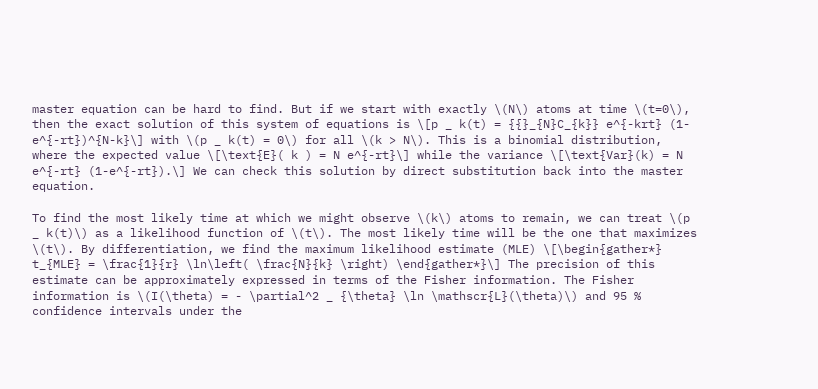master equation can be hard to find. But if we start with exactly \(N\) atoms at time \(t=0\), then the exact solution of this system of equations is \[p _ k(t) = {{}_{N}C_{k}} e^{-krt} (1-e^{-rt})^{N-k}\] with \(p _ k(t) = 0\) for all \(k > N\). This is a binomial distribution, where the expected value \[\text{E}( k ) = N e^{-rt}\] while the variance \[\text{Var}(k) = N e^{-rt} (1-e^{-rt}).\] We can check this solution by direct substitution back into the master equation.

To find the most likely time at which we might observe \(k\) atoms to remain, we can treat \(p _ k(t)\) as a likelihood function of \(t\). The most likely time will be the one that maximizes \(t\). By differentiation, we find the maximum likelihood estimate (MLE) \[\begin{gather*} t_{MLE} = \frac{1}{r} \ln\left( \frac{N}{k} \right) \end{gather*}\] The precision of this estimate can be approximately expressed in terms of the Fisher information. The Fisher information is \(I(\theta) = - \partial^2 _ {\theta} \ln \mathscr{L}(\theta)\) and 95 % confidence intervals under the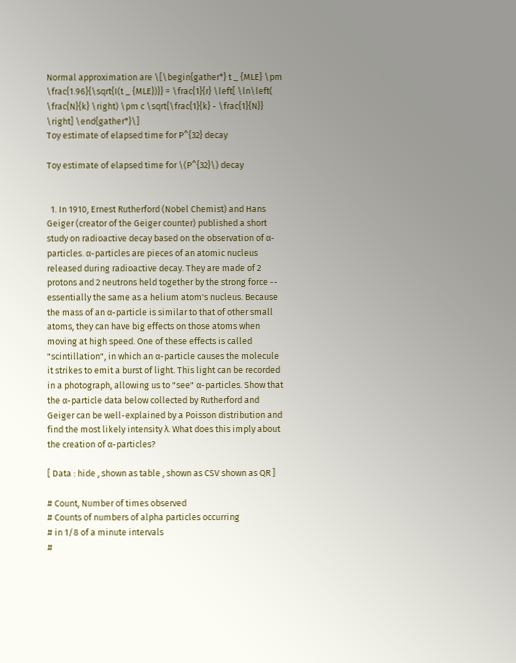Normal approximation are \[\begin{gather*} t _ {MLE} \pm \frac{1.96}{\sqrt{I(t _ {MLE})}} = \frac{1}{r} \left[ \ln\left( \frac{N}{k} \right) \pm c \sqrt{\frac{1}{k} - \frac{1}{N}} \right] \end{gather*}\]
Toy estimate of elapsed time for P^{32} decay

Toy estimate of elapsed time for \(P^{32}\) decay


  1. In 1910, Ernest Rutherford (Nobel Chemist) and Hans Geiger (creator of the Geiger counter) published a short study on radioactive decay based on the observation of α-particles. α-particles are pieces of an atomic nucleus released during radioactive decay. They are made of 2 protons and 2 neutrons held together by the strong force -- essentially the same as a helium atom's nucleus. Because the mass of an α-particle is similar to that of other small atoms, they can have big effects on those atoms when moving at high speed. One of these effects is called "scintillation", in which an α-particle causes the molecule it strikes to emit a burst of light. This light can be recorded in a photograph, allowing us to "see" α-particles. Show that the α-particle data below collected by Rutherford and Geiger can be well-explained by a Poisson distribution and find the most likely intensity λ. What does this imply about the creation of α-particles?

[ Data : hide , shown as table , shown as CSV shown as QR ]

# Count, Number of times observed
# Counts of numbers of alpha particles occurring
# in 1/8 of a minute intervals
#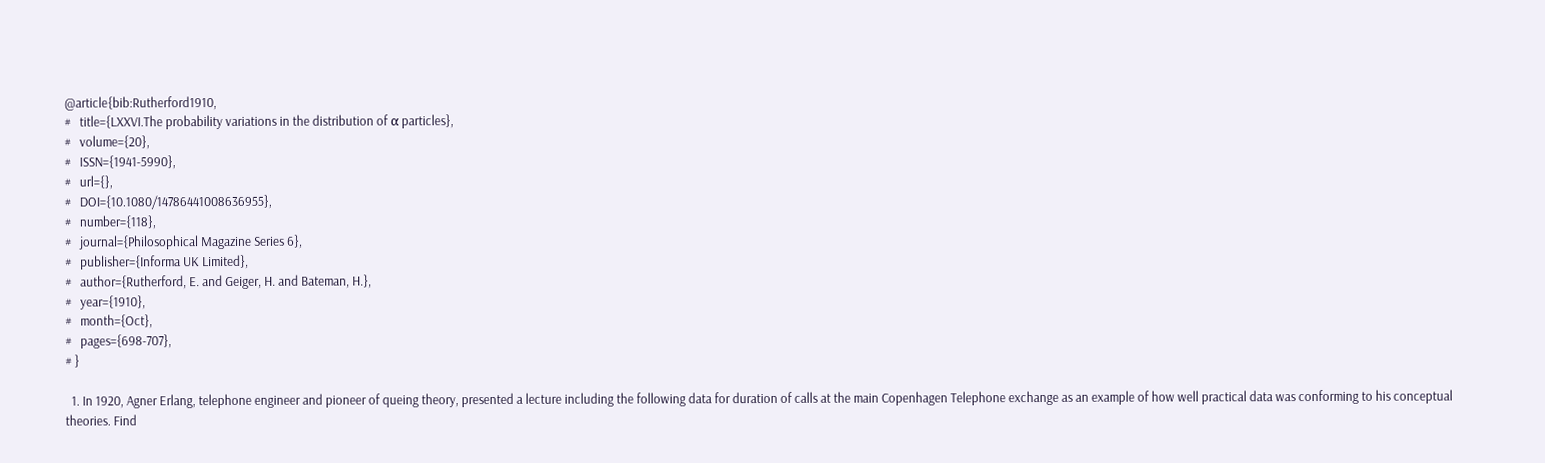@article{bib:Rutherford1910,
#   title={LXXVI.The probability variations in the distribution of α particles},
#   volume={20},
#   ISSN={1941-5990},
#   url={},
#   DOI={10.1080/14786441008636955},
#   number={118},
#   journal={Philosophical Magazine Series 6},
#   publisher={Informa UK Limited},
#   author={Rutherford, E. and Geiger, H. and Bateman, H.},
#   year={1910},
#   month={Oct},
#   pages={698-707},
# }

  1. In 1920, Agner Erlang, telephone engineer and pioneer of queing theory, presented a lecture including the following data for duration of calls at the main Copenhagen Telephone exchange as an example of how well practical data was conforming to his conceptual theories. Find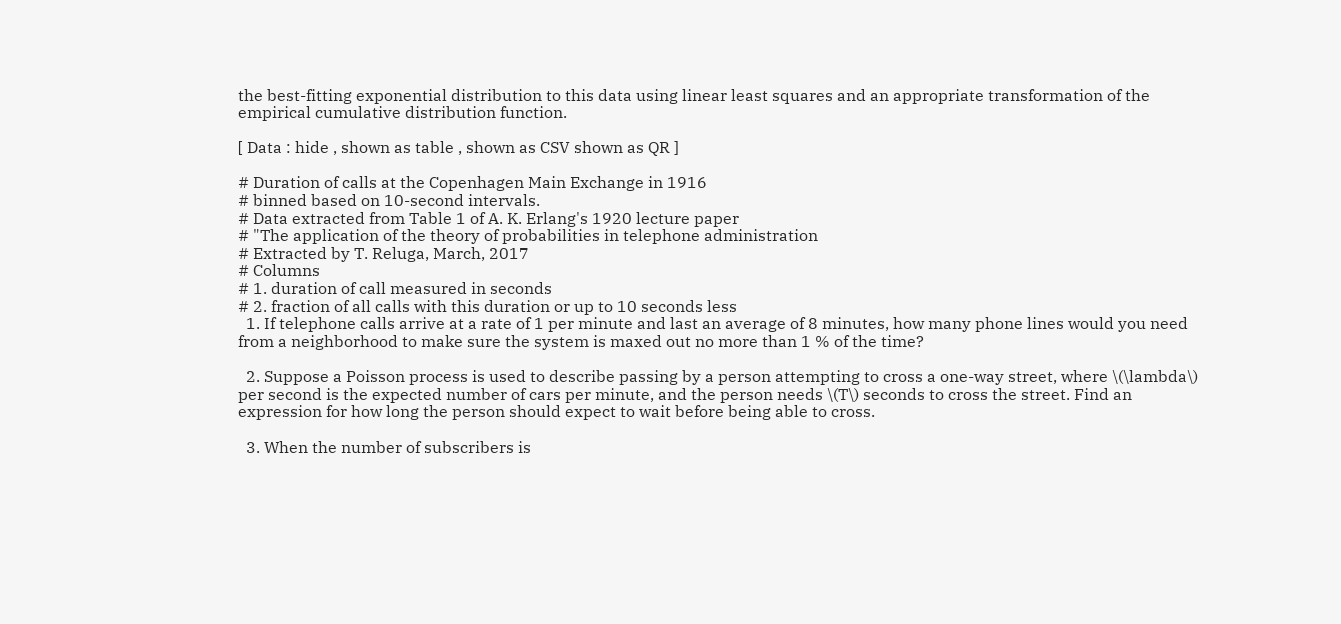the best-fitting exponential distribution to this data using linear least squares and an appropriate transformation of the empirical cumulative distribution function.

[ Data : hide , shown as table , shown as CSV shown as QR ]

# Duration of calls at the Copenhagen Main Exchange in 1916
# binned based on 10-second intervals.
# Data extracted from Table 1 of A. K. Erlang's 1920 lecture paper
# "The application of the theory of probabilities in telephone administration
# Extracted by T. Reluga, March, 2017
# Columns
# 1. duration of call measured in seconds
# 2. fraction of all calls with this duration or up to 10 seconds less
  1. If telephone calls arrive at a rate of 1 per minute and last an average of 8 minutes, how many phone lines would you need from a neighborhood to make sure the system is maxed out no more than 1 % of the time?

  2. Suppose a Poisson process is used to describe passing by a person attempting to cross a one-way street, where \(\lambda\) per second is the expected number of cars per minute, and the person needs \(T\) seconds to cross the street. Find an expression for how long the person should expect to wait before being able to cross.

  3. When the number of subscribers is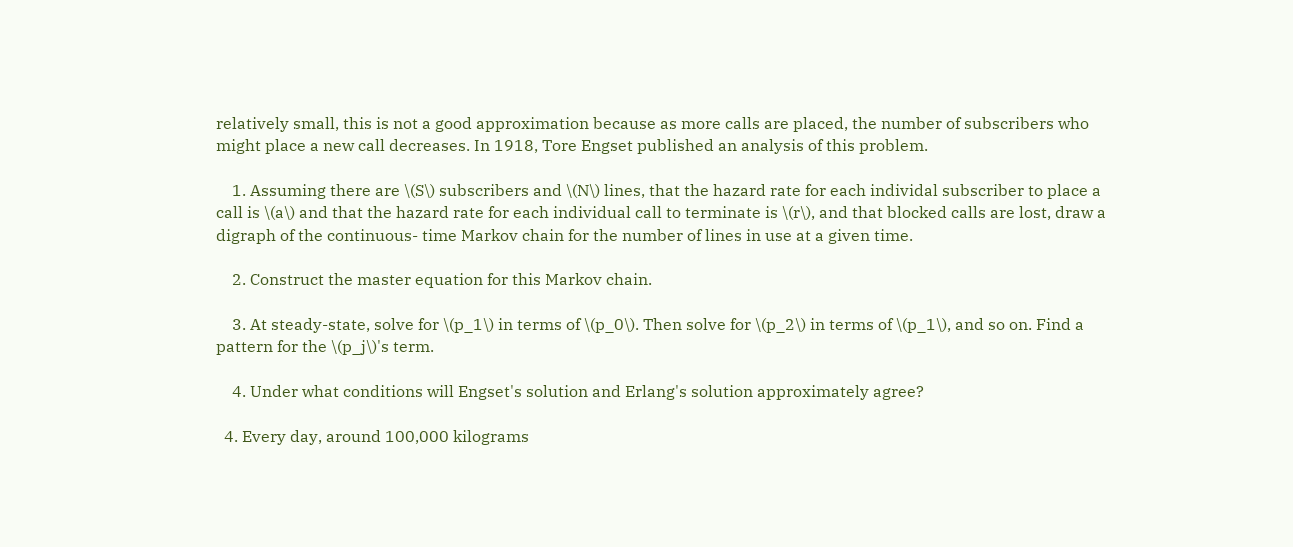relatively small, this is not a good approximation because as more calls are placed, the number of subscribers who might place a new call decreases. In 1918, Tore Engset published an analysis of this problem.

    1. Assuming there are \(S\) subscribers and \(N\) lines, that the hazard rate for each individal subscriber to place a call is \(a\) and that the hazard rate for each individual call to terminate is \(r\), and that blocked calls are lost, draw a digraph of the continuous- time Markov chain for the number of lines in use at a given time.

    2. Construct the master equation for this Markov chain.

    3. At steady-state, solve for \(p_1\) in terms of \(p_0\). Then solve for \(p_2\) in terms of \(p_1\), and so on. Find a pattern for the \(p_j\)'s term.

    4. Under what conditions will Engset's solution and Erlang's solution approximately agree?

  4. Every day, around 100,000 kilograms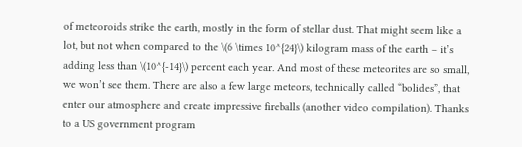of meteoroids strike the earth, mostly in the form of stellar dust. That might seem like a lot, but not when compared to the \(6 \times 10^{24}\) kilogram mass of the earth – it’s adding less than \(10^{-14}\) percent each year. And most of these meteorites are so small, we won’t see them. There are also a few large meteors, technically called “bolides”, that enter our atmosphere and create impressive fireballs (another video compilation). Thanks to a US government program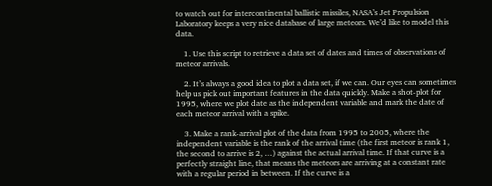to watch out for intercontinental ballistic missiles, NASA’s Jet Propulsion Laboratory keeps a very nice database of large meteors. We’d like to model this data.

    1. Use this script to retrieve a data set of dates and times of observations of meteor arrivals.

    2. It’s always a good idea to plot a data set, if we can. Our eyes can sometimes help us pick out important features in the data quickly. Make a shot-plot for 1995, where we plot date as the independent variable and mark the date of each meteor arrival with a spike.

    3. Make a rank-arrival plot of the data from 1995 to 2005, where the independent variable is the rank of the arrival time (the first meteor is rank 1, the second to arrive is 2, …) against the actual arrival time. If that curve is a perfectly straight line, that means the meteors are arriving at a constant rate with a regular period in between. If the curve is a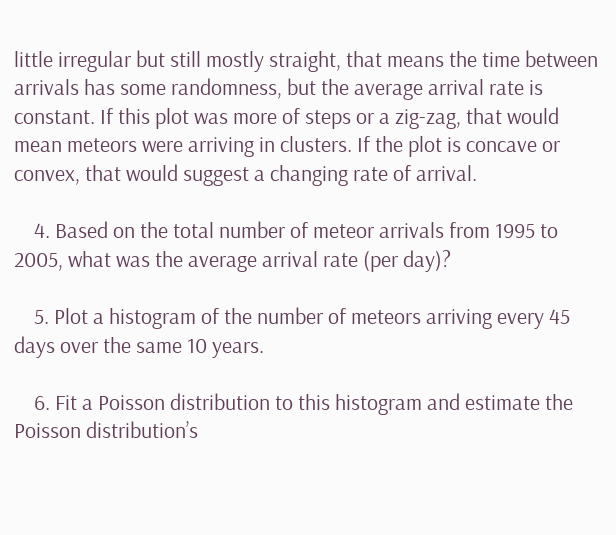little irregular but still mostly straight, that means the time between arrivals has some randomness, but the average arrival rate is constant. If this plot was more of steps or a zig-zag, that would mean meteors were arriving in clusters. If the plot is concave or convex, that would suggest a changing rate of arrival.

    4. Based on the total number of meteor arrivals from 1995 to 2005, what was the average arrival rate (per day)?

    5. Plot a histogram of the number of meteors arriving every 45 days over the same 10 years.

    6. Fit a Poisson distribution to this histogram and estimate the Poisson distribution’s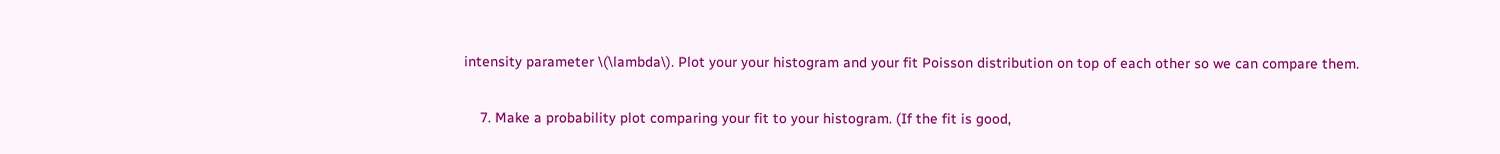intensity parameter \(\lambda\). Plot your your histogram and your fit Poisson distribution on top of each other so we can compare them.

    7. Make a probability plot comparing your fit to your histogram. (If the fit is good,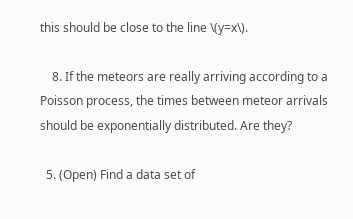this should be close to the line \(y=x\).

    8. If the meteors are really arriving according to a Poisson process, the times between meteor arrivals should be exponentially distributed. Are they?

  5. (Open) Find a data set of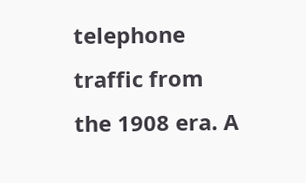telephone traffic from the 1908 era. A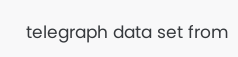telegraph data set from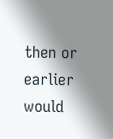then or earlier would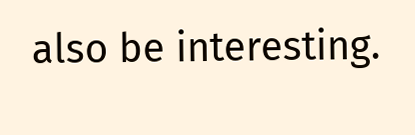also be interesting.